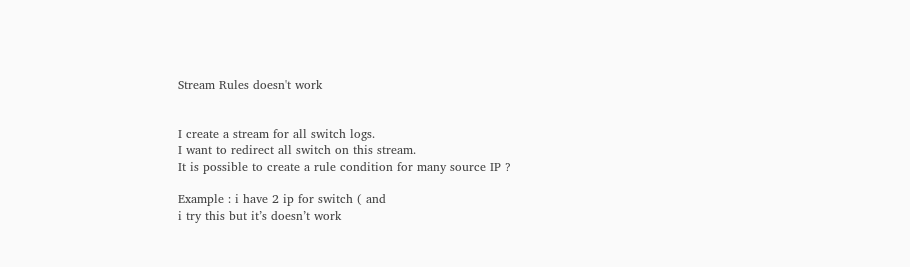Stream Rules doesn't work


I create a stream for all switch logs.
I want to redirect all switch on this stream.
It is possible to create a rule condition for many source IP ?

Example : i have 2 ip for switch ( and
i try this but it’s doesn’t work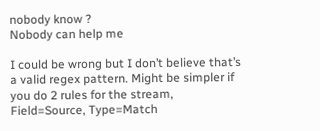nobody know ?
Nobody can help me

I could be wrong but I don’t believe that’s a valid regex pattern. Might be simpler if you do 2 rules for the stream, Field=Source, Type=Match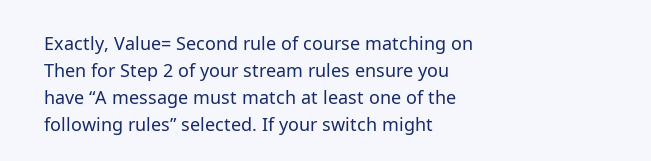Exactly, Value= Second rule of course matching on Then for Step 2 of your stream rules ensure you have “A message must match at least one of the following rules” selected. If your switch might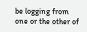be logging from one or the other of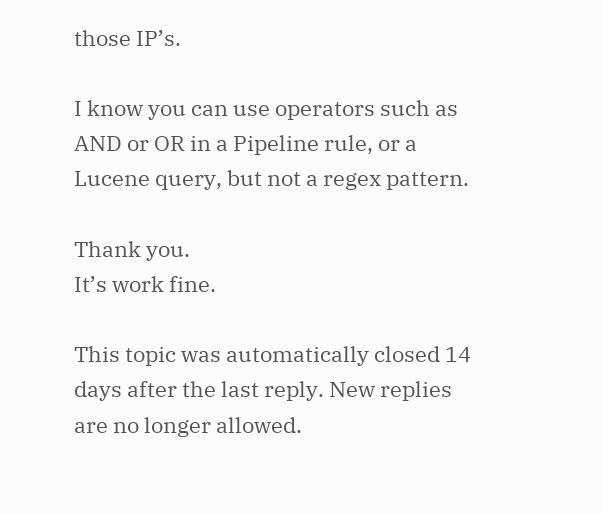those IP’s.

I know you can use operators such as AND or OR in a Pipeline rule, or a Lucene query, but not a regex pattern.

Thank you.
It’s work fine.

This topic was automatically closed 14 days after the last reply. New replies are no longer allowed.